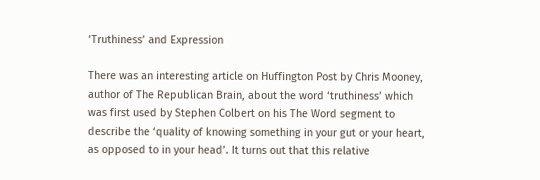‘Truthiness’ and Expression

There was an interesting article on Huffington Post by Chris Mooney, author of The Republican Brain, about the word ‘truthiness’ which was first used by Stephen Colbert on his The Word segment to describe the ‘quality of knowing something in your gut or your heart, as opposed to in your head’. It turns out that this relative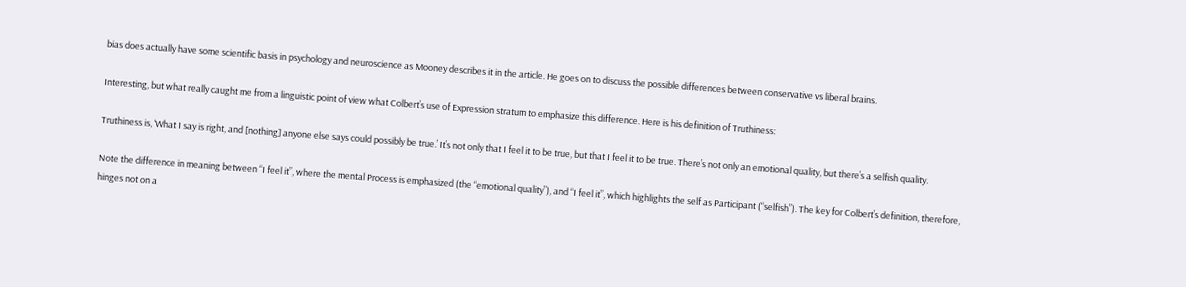bias does actually have some scientific basis in psychology and neuroscience as Mooney describes it in the article. He goes on to discuss the possible differences between conservative vs liberal brains.

Interesting, but what really caught me from a linguistic point of view what Colbert’s use of Expression stratum to emphasize this difference. Here is his definition of Truthiness:

Truthiness is, ‘What I say is right, and [nothing] anyone else says could possibly be true.’ It’s not only that I feel it to be true, but that I feel it to be true. There’s not only an emotional quality, but there’s a selfish quality.

Note the difference in meaning between “I feel it”, where the mental Process is emphasized (the “emotional quality”), and “I feel it”, which highlights the self as Participant (“selfish”). The key for Colbert’s definition, therefore, hinges not on a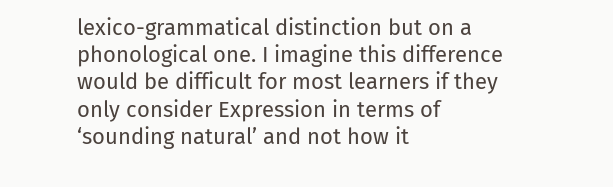lexico-grammatical distinction but on a phonological one. I imagine this difference would be difficult for most learners if they only consider Expression in terms of ‘sounding natural’ and not how it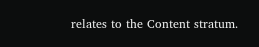relates to the Content stratum.